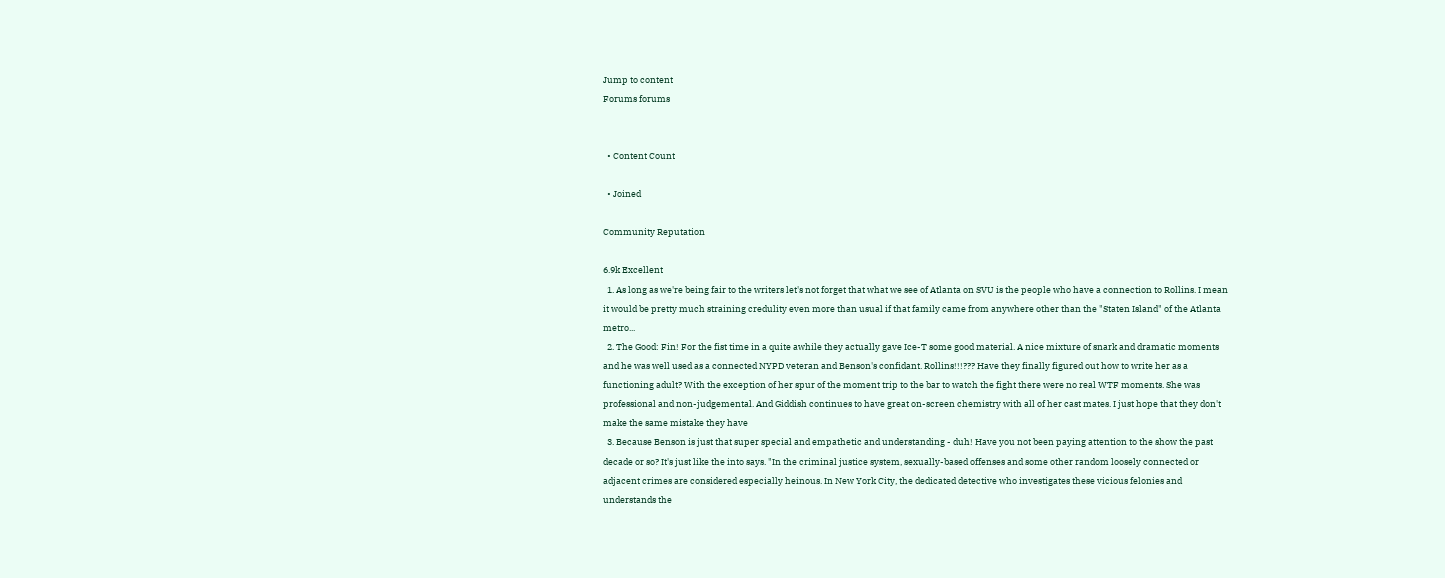Jump to content
Forums forums


  • Content Count

  • Joined

Community Reputation

6.9k Excellent
  1. As long as we're being fair to the writers let's not forget that what we see of Atlanta on SVU is the people who have a connection to Rollins. I mean it would be pretty much straining credulity even more than usual if that family came from anywhere other than the "Staten Island" of the Atlanta metro...
  2. The Good: Fin! For the fist time in a quite awhile they actually gave Ice-T some good material. A nice mixture of snark and dramatic moments and he was well used as a connected NYPD veteran and Benson's confidant. Rollins!!!??? Have they finally figured out how to write her as a functioning adult? With the exception of her spur of the moment trip to the bar to watch the fight there were no real WTF moments. She was professional and non-judgemental. And Giddish continues to have great on-screen chemistry with all of her cast mates. I just hope that they don't make the same mistake they have
  3. Because Benson is just that super special and empathetic and understanding - duh! Have you not been paying attention to the show the past decade or so? It's just like the into says. "In the criminal justice system, sexually-based offenses and some other random loosely connected or adjacent crimes are considered especially heinous. In New York City, the dedicated detective who investigates these vicious felonies and understands the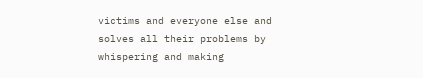victims and everyone else and solves all their problems by whispering and making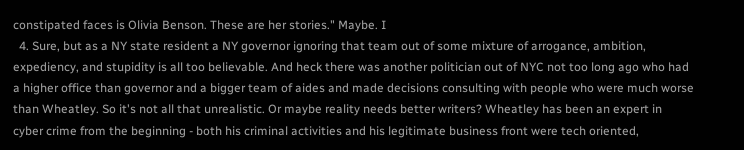constipated faces is Olivia Benson. These are her stories." Maybe. I
  4. Sure, but as a NY state resident a NY governor ignoring that team out of some mixture of arrogance, ambition, expediency, and stupidity is all too believable. And heck there was another politician out of NYC not too long ago who had a higher office than governor and a bigger team of aides and made decisions consulting with people who were much worse than Wheatley. So it's not all that unrealistic. Or maybe reality needs better writers? Wheatley has been an expert in cyber crime from the beginning - both his criminal activities and his legitimate business front were tech oriented,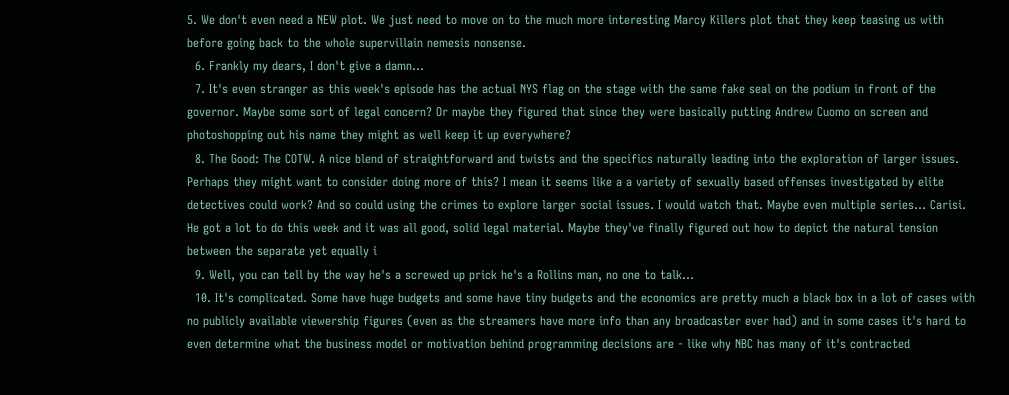5. We don't even need a NEW plot. We just need to move on to the much more interesting Marcy Killers plot that they keep teasing us with before going back to the whole supervillain nemesis nonsense.
  6. Frankly my dears, I don't give a damn...
  7. It's even stranger as this week's episode has the actual NYS flag on the stage with the same fake seal on the podium in front of the governor. Maybe some sort of legal concern? Or maybe they figured that since they were basically putting Andrew Cuomo on screen and photoshopping out his name they might as well keep it up everywhere?
  8. The Good: The COTW. A nice blend of straightforward and twists and the specifics naturally leading into the exploration of larger issues. Perhaps they might want to consider doing more of this? I mean it seems like a a variety of sexually based offenses investigated by elite detectives could work? And so could using the crimes to explore larger social issues. I would watch that. Maybe even multiple series... Carisi. He got a lot to do this week and it was all good, solid legal material. Maybe they've finally figured out how to depict the natural tension between the separate yet equally i
  9. Well, you can tell by the way he's a screwed up prick he's a Rollins man, no one to talk...
  10. It's complicated. Some have huge budgets and some have tiny budgets and the economics are pretty much a black box in a lot of cases with no publicly available viewership figures (even as the streamers have more info than any broadcaster ever had) and in some cases it's hard to even determine what the business model or motivation behind programming decisions are - like why NBC has many of it's contracted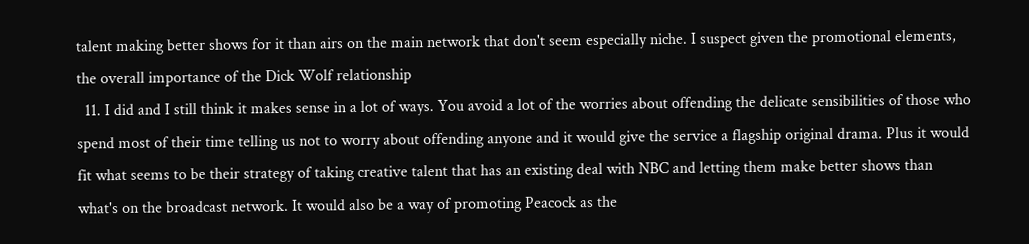talent making better shows for it than airs on the main network that don't seem especially niche. I suspect given the promotional elements, the overall importance of the Dick Wolf relationship
  11. I did and I still think it makes sense in a lot of ways. You avoid a lot of the worries about offending the delicate sensibilities of those who spend most of their time telling us not to worry about offending anyone and it would give the service a flagship original drama. Plus it would fit what seems to be their strategy of taking creative talent that has an existing deal with NBC and letting them make better shows than what's on the broadcast network. It would also be a way of promoting Peacock as the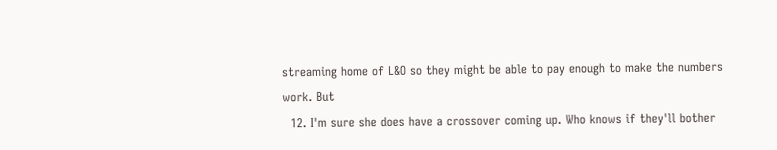streaming home of L&O so they might be able to pay enough to make the numbers work. But
  12. I'm sure she does have a crossover coming up. Who knows if they'll bother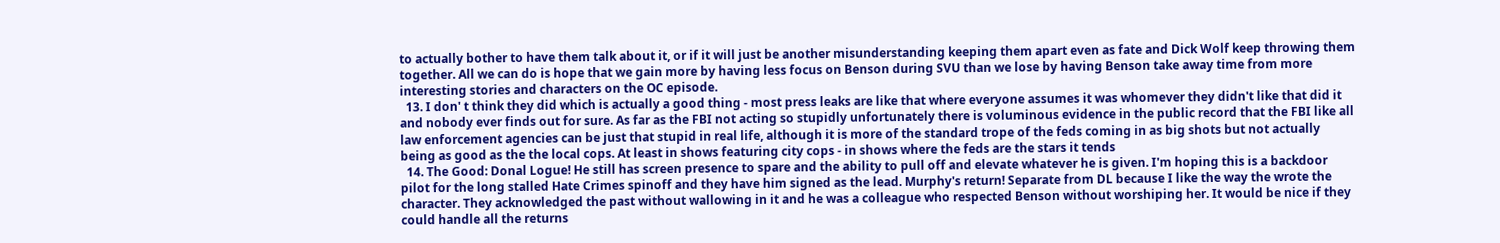to actually bother to have them talk about it, or if it will just be another misunderstanding keeping them apart even as fate and Dick Wolf keep throwing them together. All we can do is hope that we gain more by having less focus on Benson during SVU than we lose by having Benson take away time from more interesting stories and characters on the OC episode.
  13. I don' t think they did which is actually a good thing - most press leaks are like that where everyone assumes it was whomever they didn't like that did it and nobody ever finds out for sure. As far as the FBI not acting so stupidly unfortunately there is voluminous evidence in the public record that the FBI like all law enforcement agencies can be just that stupid in real life, although it is more of the standard trope of the feds coming in as big shots but not actually being as good as the the local cops. At least in shows featuring city cops - in shows where the feds are the stars it tends
  14. The Good: Donal Logue! He still has screen presence to spare and the ability to pull off and elevate whatever he is given. I'm hoping this is a backdoor pilot for the long stalled Hate Crimes spinoff and they have him signed as the lead. Murphy's return! Separate from DL because I like the way the wrote the character. They acknowledged the past without wallowing in it and he was a colleague who respected Benson without worshiping her. It would be nice if they could handle all the returns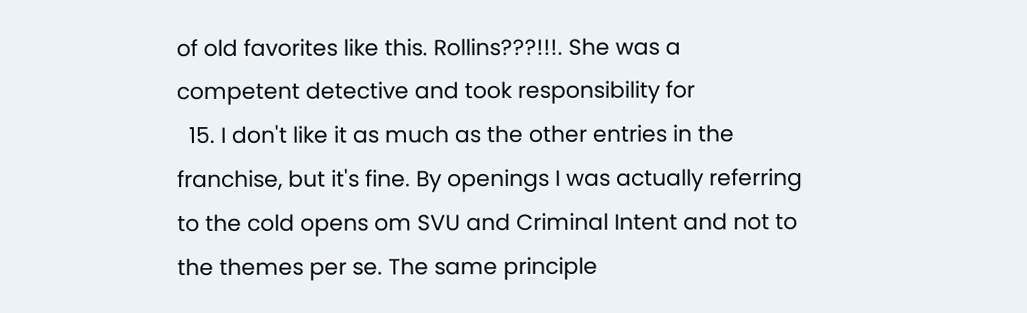of old favorites like this. Rollins???!!!. She was a competent detective and took responsibility for
  15. I don't like it as much as the other entries in the franchise, but it's fine. By openings I was actually referring to the cold opens om SVU and Criminal Intent and not to the themes per se. The same principle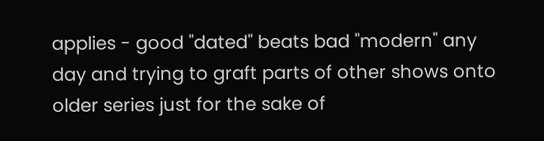applies - good "dated" beats bad "modern" any day and trying to graft parts of other shows onto older series just for the sake of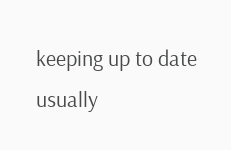keeping up to date usually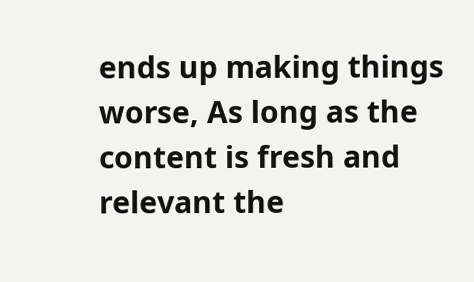ends up making things worse, As long as the content is fresh and relevant the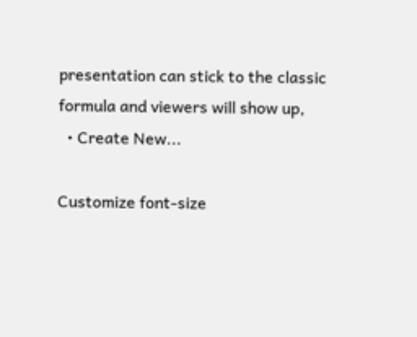presentation can stick to the classic formula and viewers will show up,
  • Create New...

Customize font-size